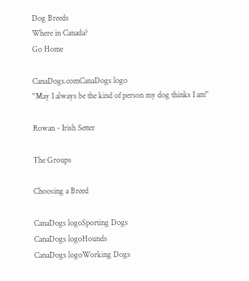Dog Breeds
Where in Canada?
Go Home

CanaDogs.comCanaDogs logo
"May I always be the kind of person my dog thinks I am"

Rowan - Irish Setter

The Groups

Choosing a Breed

CanaDogs logoSporting Dogs
CanaDogs logoHounds
CanaDogs logoWorking Dogs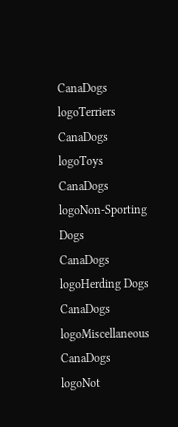CanaDogs logoTerriers
CanaDogs logoToys
CanaDogs logoNon-Sporting Dogs
CanaDogs logoHerding Dogs
CanaDogs logoMiscellaneous
CanaDogs logoNot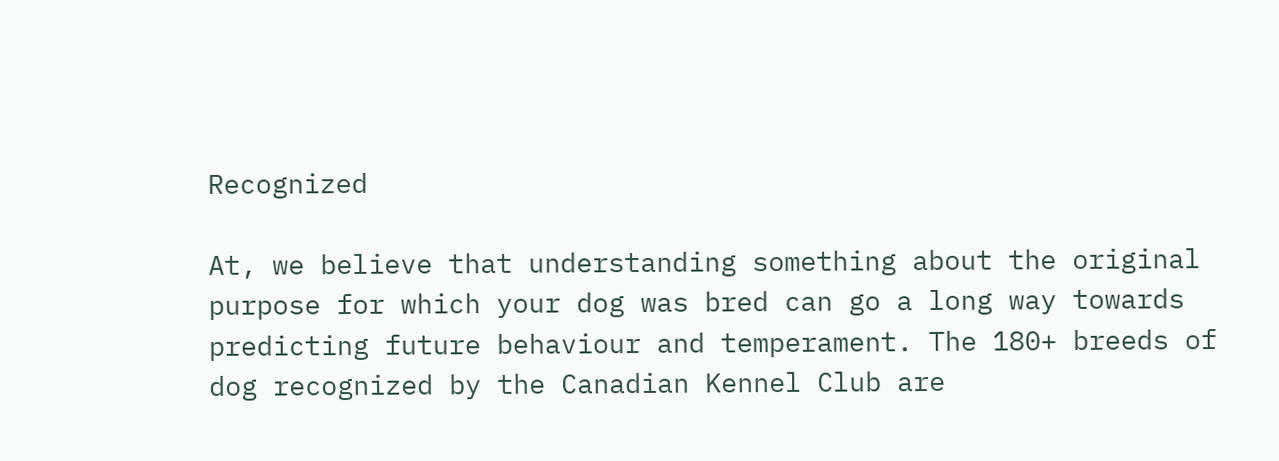Recognized

At, we believe that understanding something about the original purpose for which your dog was bred can go a long way towards predicting future behaviour and temperament. The 180+ breeds of dog recognized by the Canadian Kennel Club are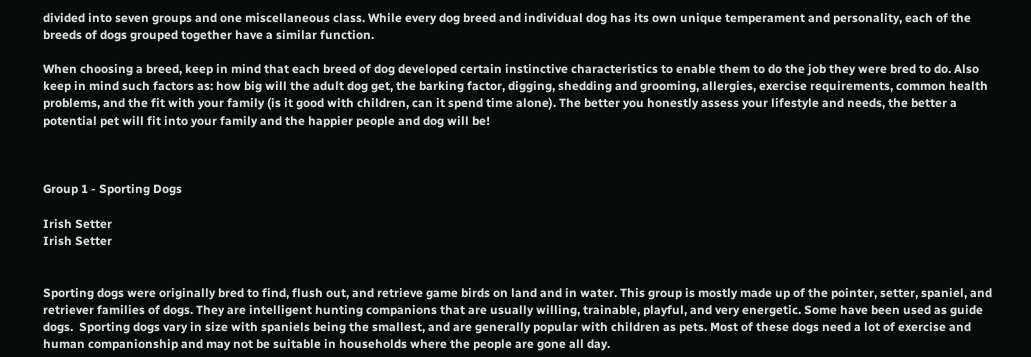divided into seven groups and one miscellaneous class. While every dog breed and individual dog has its own unique temperament and personality, each of the breeds of dogs grouped together have a similar function.

When choosing a breed, keep in mind that each breed of dog developed certain instinctive characteristics to enable them to do the job they were bred to do. Also keep in mind such factors as: how big will the adult dog get, the barking factor, digging, shedding and grooming, allergies, exercise requirements, common health problems, and the fit with your family (is it good with children, can it spend time alone). The better you honestly assess your lifestyle and needs, the better a potential pet will fit into your family and the happier people and dog will be!



Group 1 - Sporting Dogs

Irish Setter
Irish Setter


Sporting dogs were originally bred to find, flush out, and retrieve game birds on land and in water. This group is mostly made up of the pointer, setter, spaniel, and retriever families of dogs. They are intelligent hunting companions that are usually willing, trainable, playful, and very energetic. Some have been used as guide dogs.  Sporting dogs vary in size with spaniels being the smallest, and are generally popular with children as pets. Most of these dogs need a lot of exercise and human companionship and may not be suitable in households where the people are gone all day.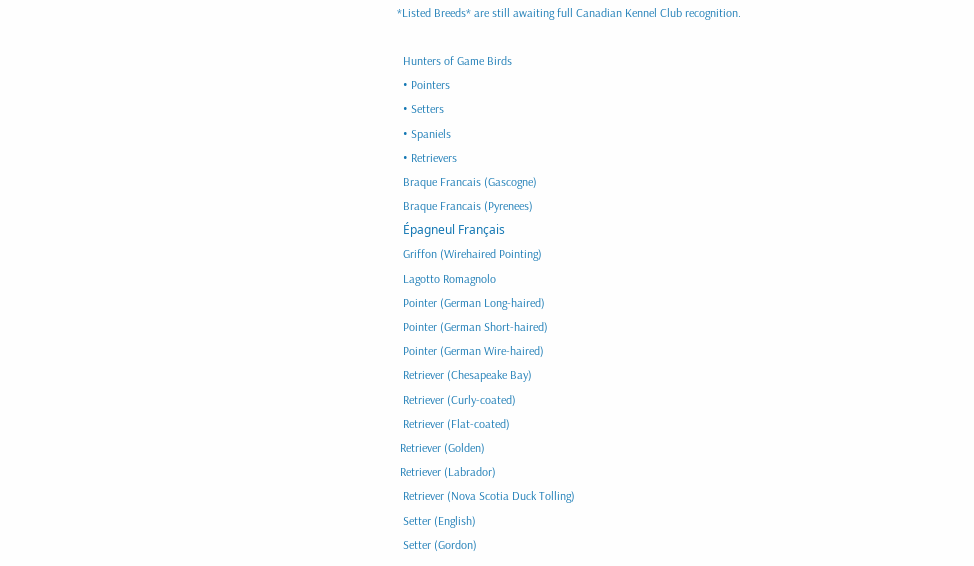*Listed Breeds* are still awaiting full Canadian Kennel Club recognition.

  Hunters of Game Birds
  • Pointers
  • Setters
  • Spaniels
  • Retrievers
  Braque Francais (Gascogne)
  Braque Francais (Pyrenees)
  Épagneul Français
  Griffon (Wirehaired Pointing)
  Lagotto Romagnolo
  Pointer (German Long-haired)
  Pointer (German Short-haired)
  Pointer (German Wire-haired)
  Retriever (Chesapeake Bay)
  Retriever (Curly-coated)
  Retriever (Flat-coated)
 Retriever (Golden)
 Retriever (Labrador)
  Retriever (Nova Scotia Duck Tolling)
  Setter (English)
  Setter (Gordon)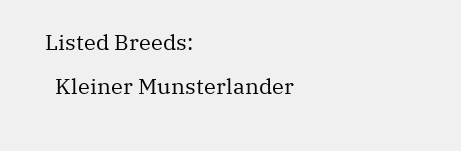Listed Breeds:
  Kleiner Munsterlander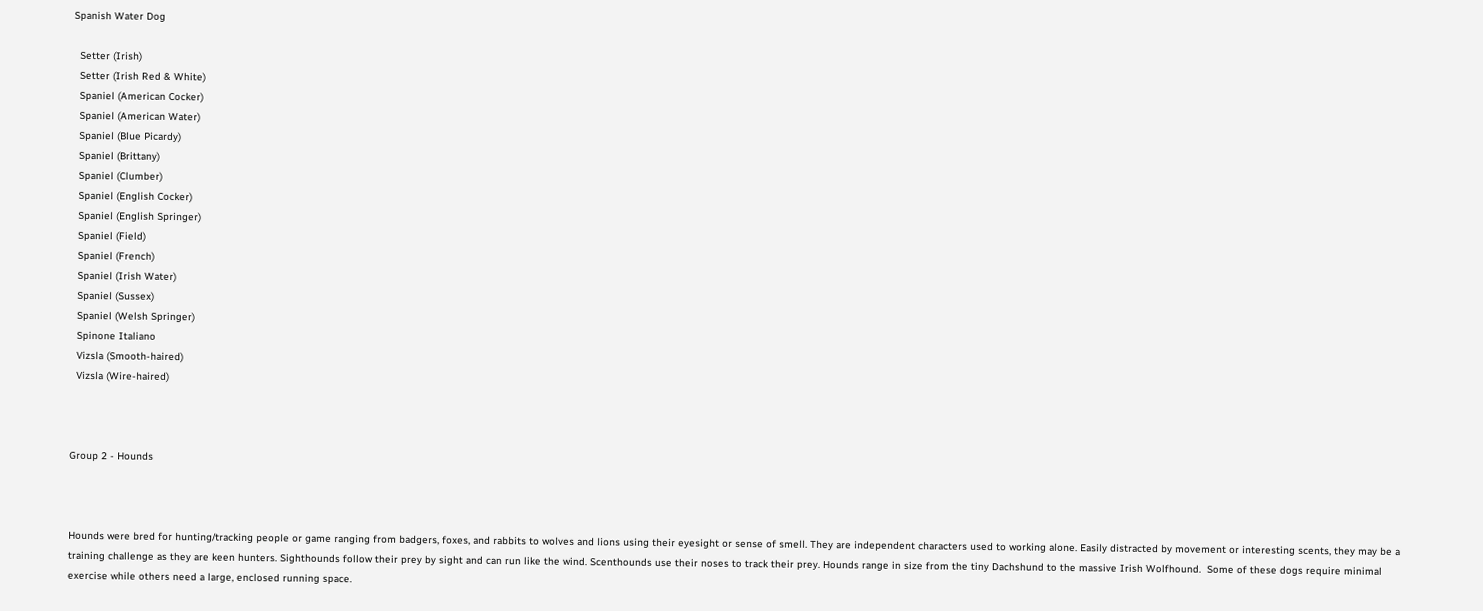Spanish Water Dog

  Setter (Irish)
  Setter (Irish Red & White)
  Spaniel (American Cocker)
  Spaniel (American Water)
  Spaniel (Blue Picardy)
  Spaniel (Brittany)
  Spaniel (Clumber)
  Spaniel (English Cocker)
  Spaniel (English Springer)
  Spaniel (Field)
  Spaniel (French)
  Spaniel (Irish Water)
  Spaniel (Sussex)
  Spaniel (Welsh Springer)
  Spinone Italiano
  Vizsla (Smooth-haired)
  Vizsla (Wire-haired)



Group 2 - Hounds



Hounds were bred for hunting/tracking people or game ranging from badgers, foxes, and rabbits to wolves and lions using their eyesight or sense of smell. They are independent characters used to working alone. Easily distracted by movement or interesting scents, they may be a training challenge as they are keen hunters. Sighthounds follow their prey by sight and can run like the wind. Scenthounds use their noses to track their prey. Hounds range in size from the tiny Dachshund to the massive Irish Wolfhound.  Some of these dogs require minimal exercise while others need a large, enclosed running space.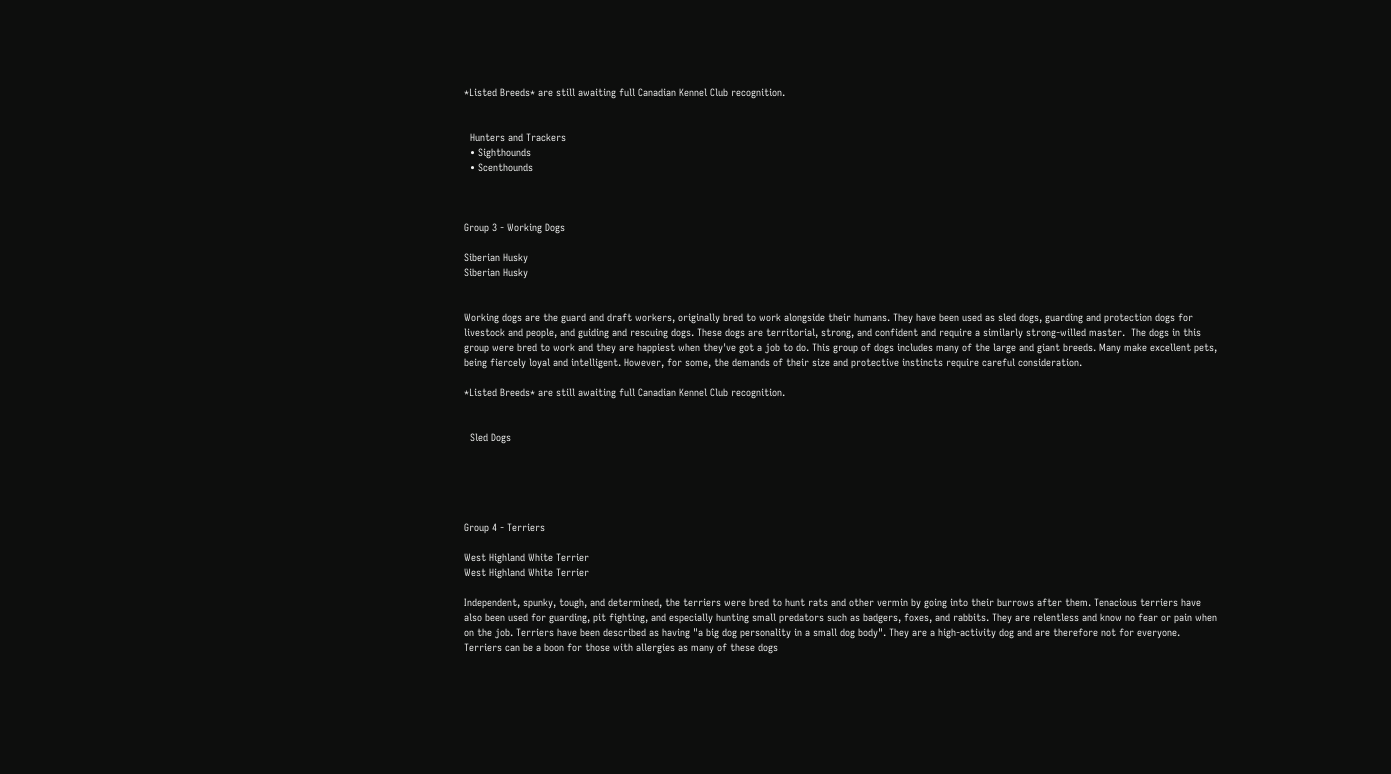*Listed Breeds* are still awaiting full Canadian Kennel Club recognition.


  Hunters and Trackers
  • Sighthounds
  • Scenthounds



Group 3 - Working Dogs

Siberian Husky
Siberian Husky


Working dogs are the guard and draft workers, originally bred to work alongside their humans. They have been used as sled dogs, guarding and protection dogs for livestock and people, and guiding and rescuing dogs. These dogs are territorial, strong, and confident and require a similarly strong-willed master.  The dogs in this group were bred to work and they are happiest when they've got a job to do. This group of dogs includes many of the large and giant breeds. Many make excellent pets, being fiercely loyal and intelligent. However, for some, the demands of their size and protective instincts require careful consideration.

*Listed Breeds* are still awaiting full Canadian Kennel Club recognition.


  Sled Dogs





Group 4 - Terriers

West Highland White Terrier
West Highland White Terrier

Independent, spunky, tough, and determined, the terriers were bred to hunt rats and other vermin by going into their burrows after them. Tenacious terriers have also been used for guarding, pit fighting, and especially hunting small predators such as badgers, foxes, and rabbits. They are relentless and know no fear or pain when on the job. Terriers have been described as having "a big dog personality in a small dog body". They are a high-activity dog and are therefore not for everyone.  Terriers can be a boon for those with allergies as many of these dogs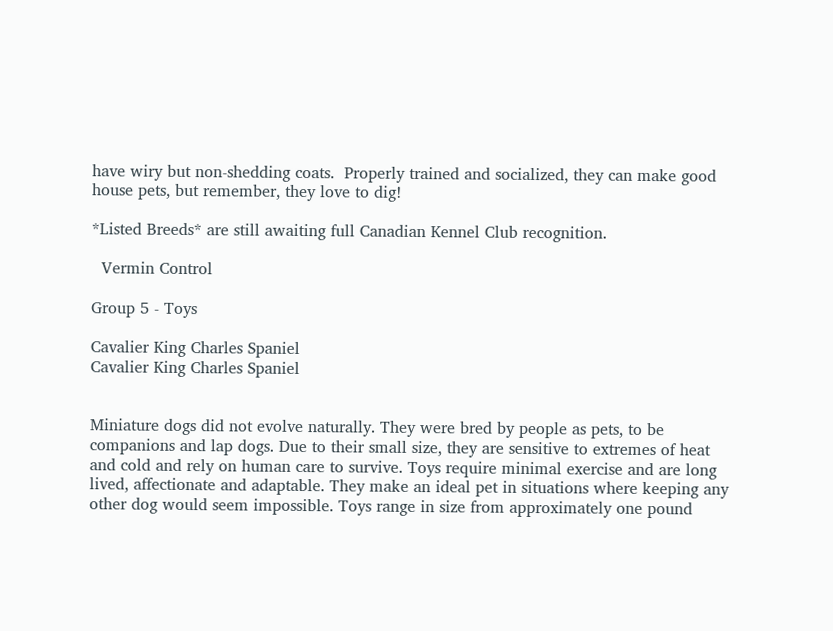have wiry but non-shedding coats.  Properly trained and socialized, they can make good house pets, but remember, they love to dig!

*Listed Breeds* are still awaiting full Canadian Kennel Club recognition.

  Vermin Control

Group 5 - Toys

Cavalier King Charles Spaniel
Cavalier King Charles Spaniel


Miniature dogs did not evolve naturally. They were bred by people as pets, to be companions and lap dogs. Due to their small size, they are sensitive to extremes of heat and cold and rely on human care to survive. Toys require minimal exercise and are long lived, affectionate and adaptable. They make an ideal pet in situations where keeping any other dog would seem impossible. Toys range in size from approximately one pound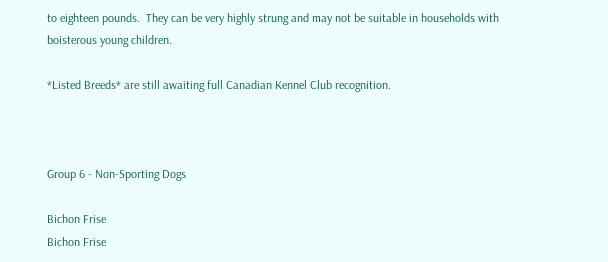to eighteen pounds.  They can be very highly strung and may not be suitable in households with boisterous young children.

*Listed Breeds* are still awaiting full Canadian Kennel Club recognition.



Group 6 - Non-Sporting Dogs

Bichon Frise
Bichon Frise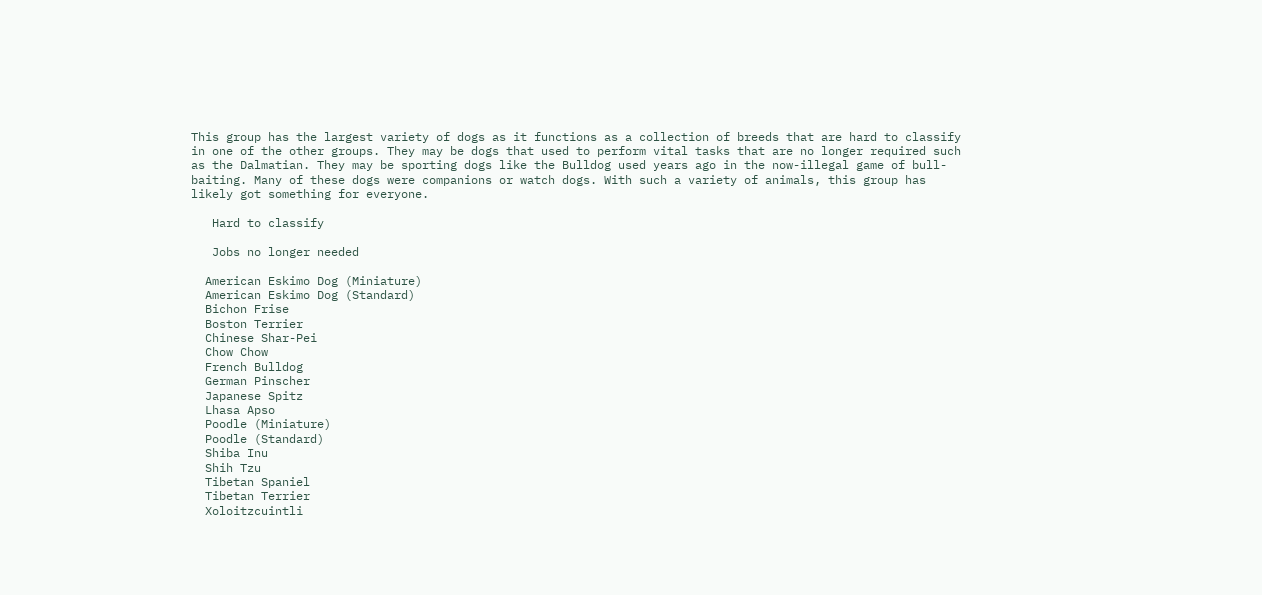This group has the largest variety of dogs as it functions as a collection of breeds that are hard to classify in one of the other groups. They may be dogs that used to perform vital tasks that are no longer required such as the Dalmatian. They may be sporting dogs like the Bulldog used years ago in the now-illegal game of bull-baiting. Many of these dogs were companions or watch dogs. With such a variety of animals, this group has likely got something for everyone.

   Hard to classify

   Jobs no longer needed

  American Eskimo Dog (Miniature)
  American Eskimo Dog (Standard)
  Bichon Frise
  Boston Terrier
  Chinese Shar-Pei
  Chow Chow
  French Bulldog
  German Pinscher
  Japanese Spitz
  Lhasa Apso
  Poodle (Miniature)
  Poodle (Standard)
  Shiba Inu
  Shih Tzu
  Tibetan Spaniel
  Tibetan Terrier
  Xoloitzcuintli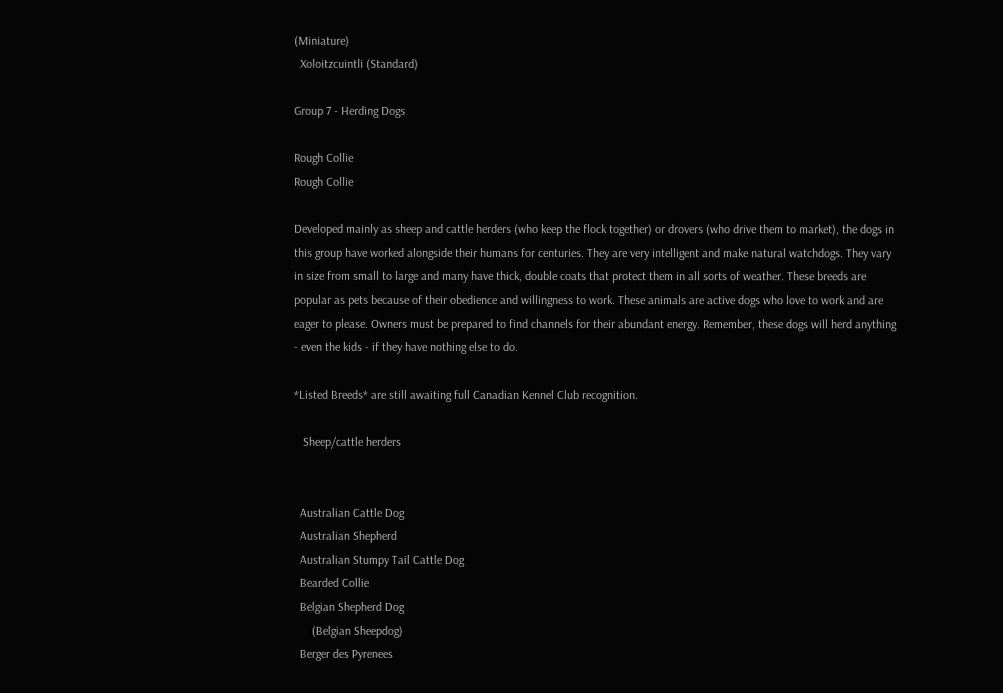(Miniature)
  Xoloitzcuintli (Standard)

Group 7 - Herding Dogs

Rough Collie
Rough Collie

Developed mainly as sheep and cattle herders (who keep the flock together) or drovers (who drive them to market), the dogs in this group have worked alongside their humans for centuries. They are very intelligent and make natural watchdogs. They vary in size from small to large and many have thick, double coats that protect them in all sorts of weather. These breeds are popular as pets because of their obedience and willingness to work. These animals are active dogs who love to work and are eager to please. Owners must be prepared to find channels for their abundant energy. Remember, these dogs will herd anything - even the kids - if they have nothing else to do.

*Listed Breeds* are still awaiting full Canadian Kennel Club recognition.

   Sheep/cattle herders


  Australian Cattle Dog
  Australian Shepherd
  Australian Stumpy Tail Cattle Dog
  Bearded Collie
  Belgian Shepherd Dog
      (Belgian Sheepdog)
  Berger des Pyrenees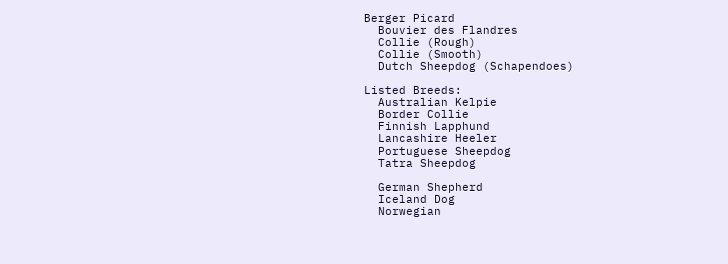Berger Picard
  Bouvier des Flandres
  Collie (Rough)
  Collie (Smooth)
  Dutch Sheepdog (Schapendoes)

Listed Breeds:
  Australian Kelpie
  Border Collie
  Finnish Lapphund
  Lancashire Heeler
  Portuguese Sheepdog
  Tatra Sheepdog

  German Shepherd
  Iceland Dog
  Norwegian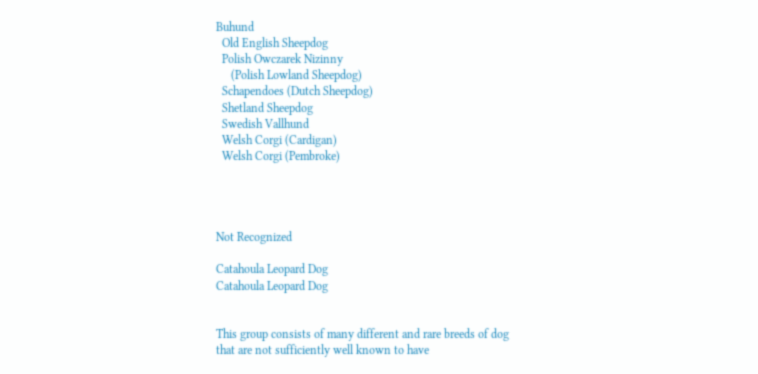Buhund
  Old English Sheepdog
  Polish Owczarek Nizinny
     (Polish Lowland Sheepdog)
  Schapendoes (Dutch Sheepdog)
  Shetland Sheepdog
  Swedish Vallhund
  Welsh Corgi (Cardigan)
  Welsh Corgi (Pembroke)




Not Recognized

Catahoula Leopard Dog
Catahoula Leopard Dog


This group consists of many different and rare breeds of dog that are not sufficiently well known to have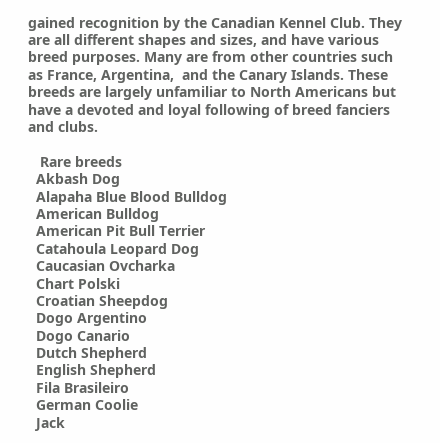gained recognition by the Canadian Kennel Club. They are all different shapes and sizes, and have various breed purposes. Many are from other countries such as France, Argentina,  and the Canary Islands. These breeds are largely unfamiliar to North Americans but have a devoted and loyal following of breed fanciers and clubs.

   Rare breeds
  Akbash Dog
  Alapaha Blue Blood Bulldog
  American Bulldog
  American Pit Bull Terrier
  Catahoula Leopard Dog
  Caucasian Ovcharka
  Chart Polski
  Croatian Sheepdog
  Dogo Argentino
  Dogo Canario
  Dutch Shepherd
  English Shepherd
  Fila Brasileiro
  German Coolie
  Jack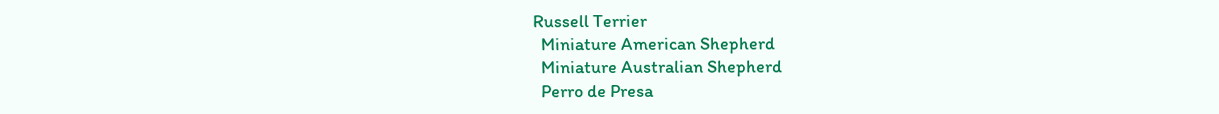Russell Terrier
  Miniature American Shepherd
  Miniature Australian Shepherd
  Perro de Presa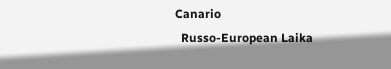Canario
  Russo-European Laika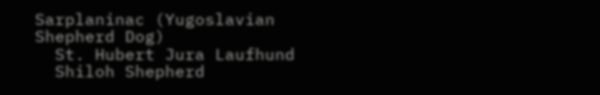Sarplaninac (Yugoslavian Shepherd Dog)
  St. Hubert Jura Laufhund
  Shiloh Shepherd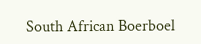South African Boerboel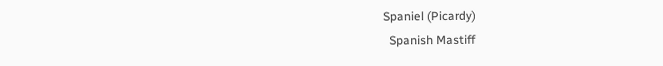Spaniel (Picardy)
  Spanish Mastiff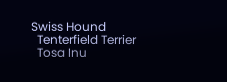Swiss Hound
  Tenterfield Terrier
  Tosa Inu